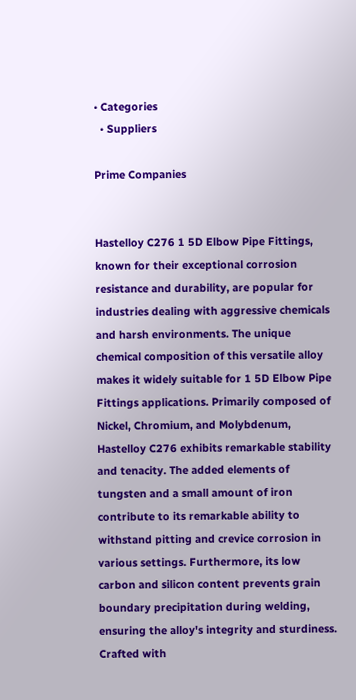• Categories
  • Suppliers

Prime Companies


Hastelloy C276 1 5D Elbow Pipe Fittings, known for their exceptional corrosion resistance and durability, are popular for industries dealing with aggressive chemicals and harsh environments. The unique chemical composition of this versatile alloy makes it widely suitable for 1 5D Elbow Pipe Fittings applications. Primarily composed of Nickel, Chromium, and Molybdenum, Hastelloy C276 exhibits remarkable stability and tenacity. The added elements of tungsten and a small amount of iron contribute to its remarkable ability to withstand pitting and crevice corrosion in various settings. Furthermore, its low carbon and silicon content prevents grain boundary precipitation during welding, ensuring the alloy's integrity and sturdiness. Crafted with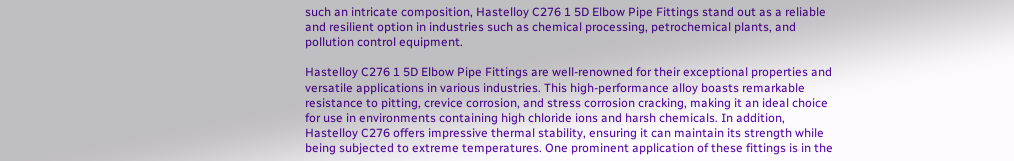such an intricate composition, Hastelloy C276 1 5D Elbow Pipe Fittings stand out as a reliable and resilient option in industries such as chemical processing, petrochemical plants, and pollution control equipment.

Hastelloy C276 1 5D Elbow Pipe Fittings are well-renowned for their exceptional properties and versatile applications in various industries. This high-performance alloy boasts remarkable resistance to pitting, crevice corrosion, and stress corrosion cracking, making it an ideal choice for use in environments containing high chloride ions and harsh chemicals. In addition, Hastelloy C276 offers impressive thermal stability, ensuring it can maintain its strength while being subjected to extreme temperatures. One prominent application of these fittings is in the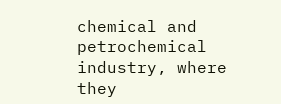chemical and petrochemical industry, where they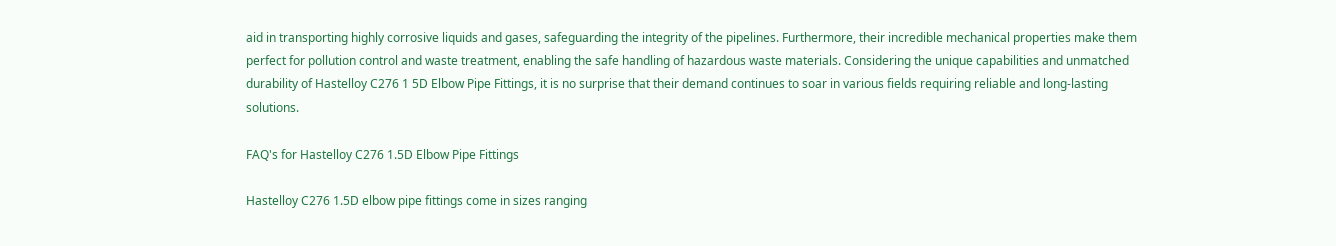aid in transporting highly corrosive liquids and gases, safeguarding the integrity of the pipelines. Furthermore, their incredible mechanical properties make them perfect for pollution control and waste treatment, enabling the safe handling of hazardous waste materials. Considering the unique capabilities and unmatched durability of Hastelloy C276 1 5D Elbow Pipe Fittings, it is no surprise that their demand continues to soar in various fields requiring reliable and long-lasting solutions.

FAQ's for Hastelloy C276 1.5D Elbow Pipe Fittings

Hastelloy C276 1.5D elbow pipe fittings come in sizes ranging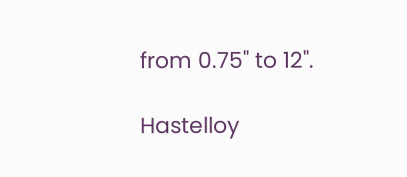from 0.75" to 12".

Hastelloy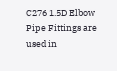C276 1.5D Elbow Pipe Fittings are used in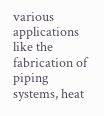various applications like the fabrication of piping systems, heat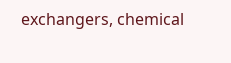exchangers, chemical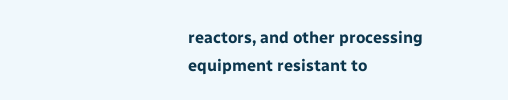reactors, and other processing equipment resistant to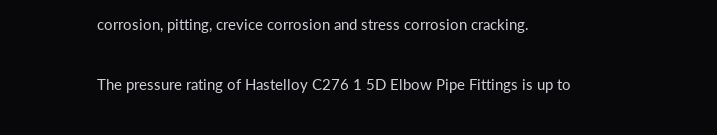corrosion, pitting, crevice corrosion and stress corrosion cracking.

The pressure rating of Hastelloy C276 1 5D Elbow Pipe Fittings is up to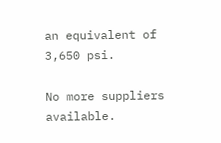an equivalent of 3,650 psi.

No more suppliers available.